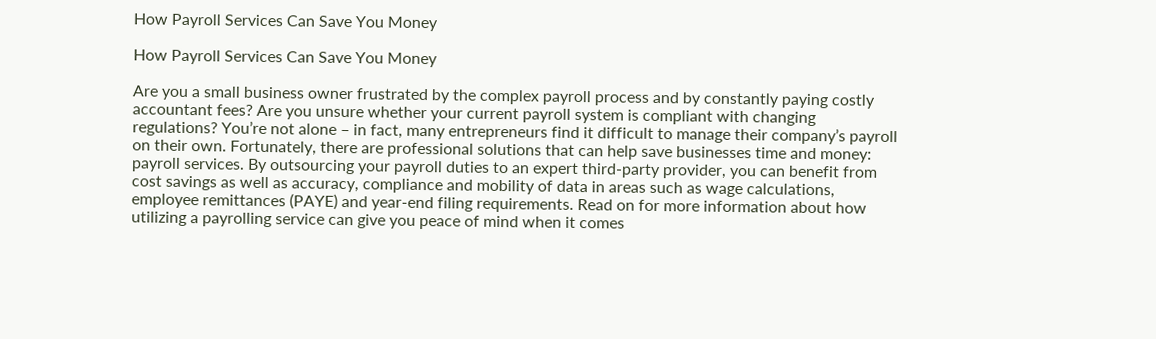How Payroll Services Can Save You Money

How Payroll Services Can Save You Money

Are you a small business owner frustrated by the complex payroll process and by constantly paying costly accountant fees? Are you unsure whether your current payroll system is compliant with changing regulations? You’re not alone – in fact, many entrepreneurs find it difficult to manage their company’s payroll on their own. Fortunately, there are professional solutions that can help save businesses time and money: payroll services. By outsourcing your payroll duties to an expert third-party provider, you can benefit from cost savings as well as accuracy, compliance and mobility of data in areas such as wage calculations, employee remittances (PAYE) and year-end filing requirements. Read on for more information about how utilizing a payrolling service can give you peace of mind when it comes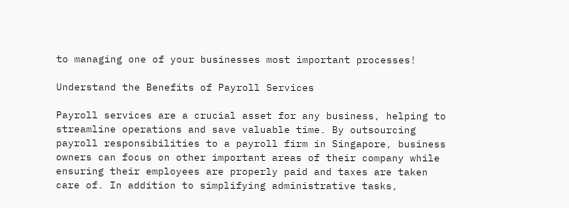to managing one of your businesses most important processes!

Understand the Benefits of Payroll Services

Payroll services are a crucial asset for any business, helping to streamline operations and save valuable time. By outsourcing payroll responsibilities to a payroll firm in Singapore, business owners can focus on other important areas of their company while ensuring their employees are properly paid and taxes are taken care of. In addition to simplifying administrative tasks,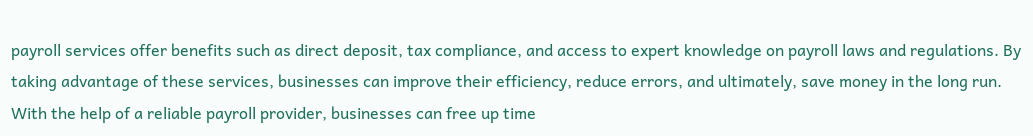payroll services offer benefits such as direct deposit, tax compliance, and access to expert knowledge on payroll laws and regulations. By taking advantage of these services, businesses can improve their efficiency, reduce errors, and ultimately, save money in the long run. With the help of a reliable payroll provider, businesses can free up time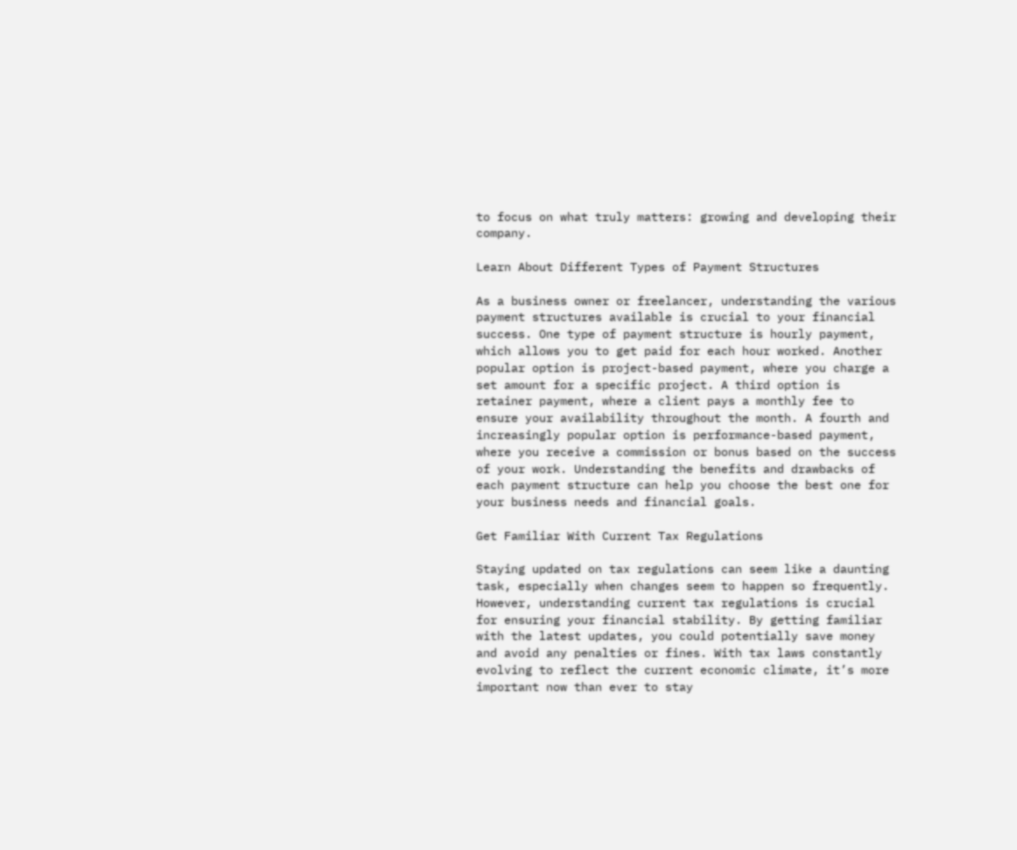to focus on what truly matters: growing and developing their company.

Learn About Different Types of Payment Structures

As a business owner or freelancer, understanding the various payment structures available is crucial to your financial success. One type of payment structure is hourly payment, which allows you to get paid for each hour worked. Another popular option is project-based payment, where you charge a set amount for a specific project. A third option is retainer payment, where a client pays a monthly fee to ensure your availability throughout the month. A fourth and increasingly popular option is performance-based payment, where you receive a commission or bonus based on the success of your work. Understanding the benefits and drawbacks of each payment structure can help you choose the best one for your business needs and financial goals.

Get Familiar With Current Tax Regulations

Staying updated on tax regulations can seem like a daunting task, especially when changes seem to happen so frequently. However, understanding current tax regulations is crucial for ensuring your financial stability. By getting familiar with the latest updates, you could potentially save money and avoid any penalties or fines. With tax laws constantly evolving to reflect the current economic climate, it’s more important now than ever to stay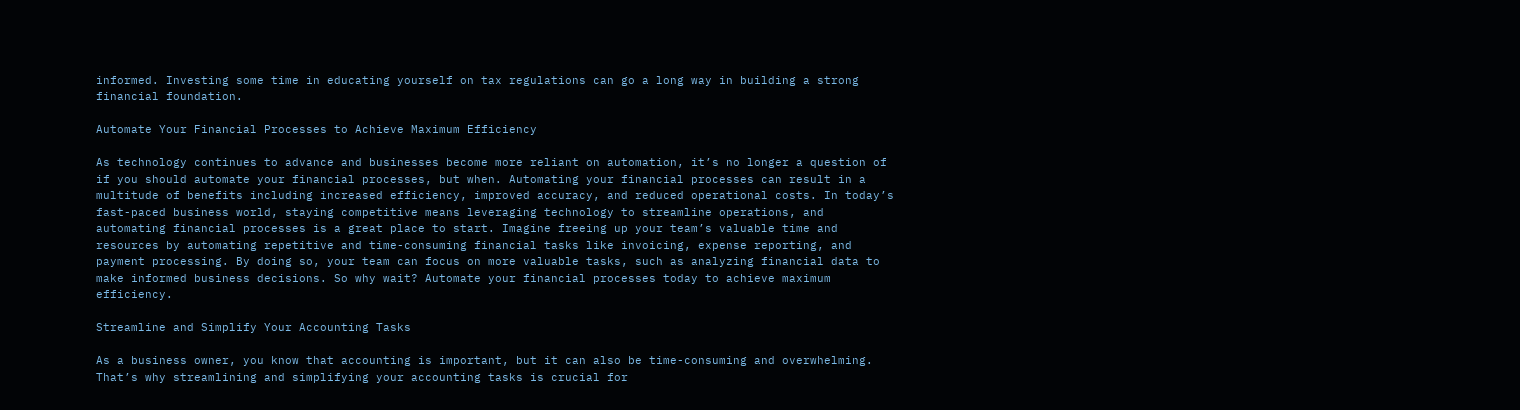informed. Investing some time in educating yourself on tax regulations can go a long way in building a strong financial foundation.

Automate Your Financial Processes to Achieve Maximum Efficiency

As technology continues to advance and businesses become more reliant on automation, it’s no longer a question of if you should automate your financial processes, but when. Automating your financial processes can result in a multitude of benefits including increased efficiency, improved accuracy, and reduced operational costs. In today’s fast-paced business world, staying competitive means leveraging technology to streamline operations, and automating financial processes is a great place to start. Imagine freeing up your team’s valuable time and resources by automating repetitive and time-consuming financial tasks like invoicing, expense reporting, and payment processing. By doing so, your team can focus on more valuable tasks, such as analyzing financial data to make informed business decisions. So why wait? Automate your financial processes today to achieve maximum efficiency.

Streamline and Simplify Your Accounting Tasks

As a business owner, you know that accounting is important, but it can also be time-consuming and overwhelming. That’s why streamlining and simplifying your accounting tasks is crucial for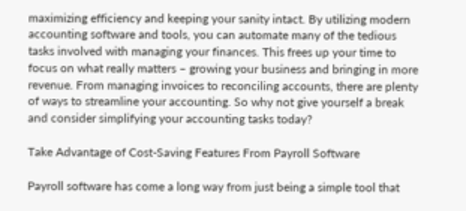maximizing efficiency and keeping your sanity intact. By utilizing modern accounting software and tools, you can automate many of the tedious tasks involved with managing your finances. This frees up your time to focus on what really matters – growing your business and bringing in more revenue. From managing invoices to reconciling accounts, there are plenty of ways to streamline your accounting. So why not give yourself a break and consider simplifying your accounting tasks today?

Take Advantage of Cost-Saving Features From Payroll Software

Payroll software has come a long way from just being a simple tool that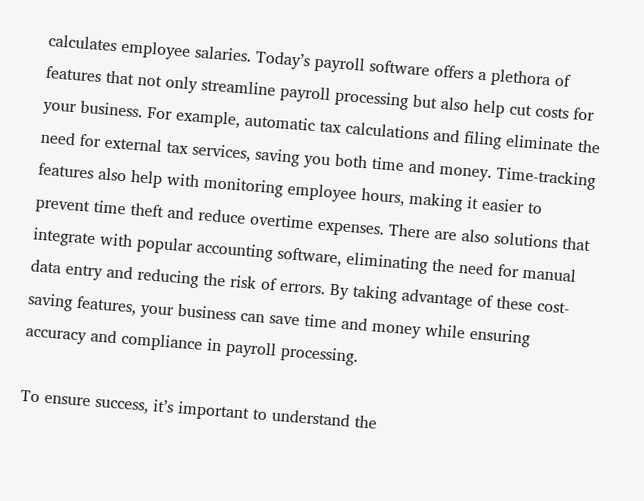calculates employee salaries. Today’s payroll software offers a plethora of features that not only streamline payroll processing but also help cut costs for your business. For example, automatic tax calculations and filing eliminate the need for external tax services, saving you both time and money. Time-tracking features also help with monitoring employee hours, making it easier to prevent time theft and reduce overtime expenses. There are also solutions that integrate with popular accounting software, eliminating the need for manual data entry and reducing the risk of errors. By taking advantage of these cost-saving features, your business can save time and money while ensuring accuracy and compliance in payroll processing.

To ensure success, it’s important to understand the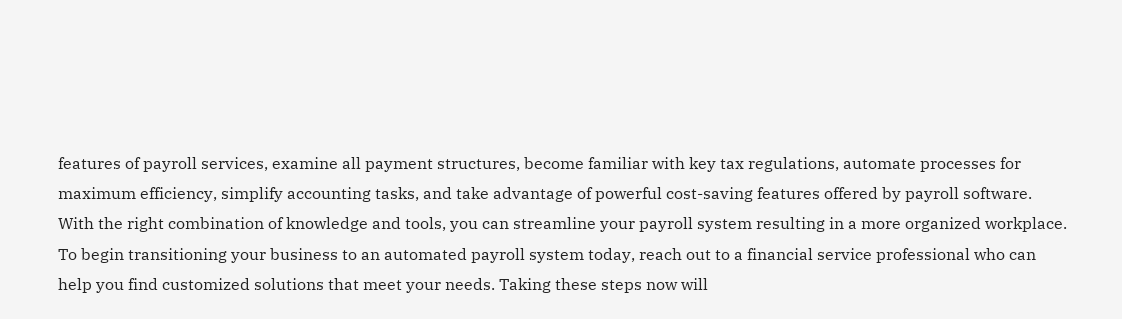features of payroll services, examine all payment structures, become familiar with key tax regulations, automate processes for maximum efficiency, simplify accounting tasks, and take advantage of powerful cost-saving features offered by payroll software. With the right combination of knowledge and tools, you can streamline your payroll system resulting in a more organized workplace. To begin transitioning your business to an automated payroll system today, reach out to a financial service professional who can help you find customized solutions that meet your needs. Taking these steps now will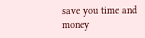save you time and money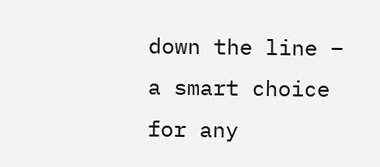down the line – a smart choice for any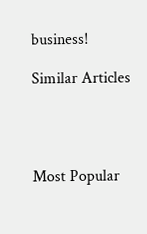business!

Similar Articles




Most Popular